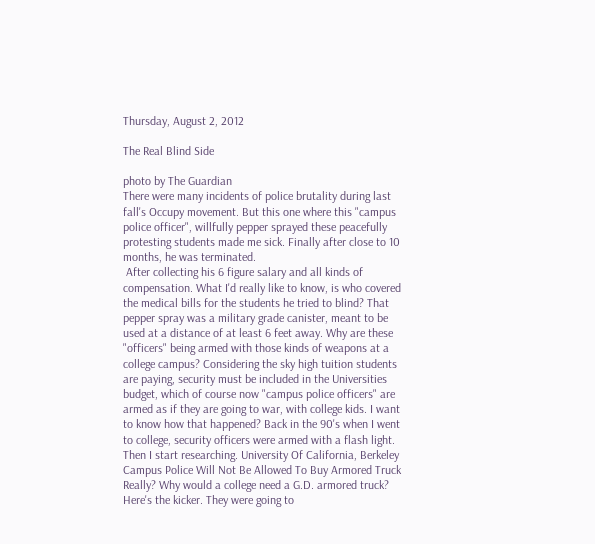Thursday, August 2, 2012

The Real Blind Side

photo by The Guardian
There were many incidents of police brutality during last fall's Occupy movement. But this one where this "campus police officer", willfully pepper sprayed these peacefully protesting students made me sick. Finally after close to 10 months, he was terminated.
 After collecting his 6 figure salary and all kinds of compensation. What I'd really like to know, is who covered the medical bills for the students he tried to blind? That pepper spray was a military grade canister, meant to be used at a distance of at least 6 feet away. Why are these "officers" being armed with those kinds of weapons at a college campus? Considering the sky high tuition students are paying, security must be included in the Universities budget, which of course now "campus police officers" are armed as if they are going to war, with college kids. I want to know how that happened? Back in the 90's when I went to college, security officers were armed with a flash light.
Then I start researching. University Of California, Berkeley Campus Police Will Not Be Allowed To Buy Armored Truck
Really? Why would a college need a G.D. armored truck? Here's the kicker. They were going to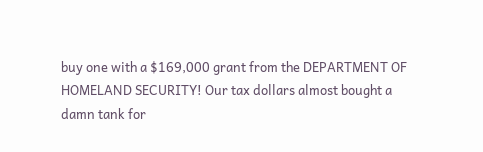buy one with a $169,000 grant from the DEPARTMENT OF HOMELAND SECURITY! Our tax dollars almost bought a damn tank for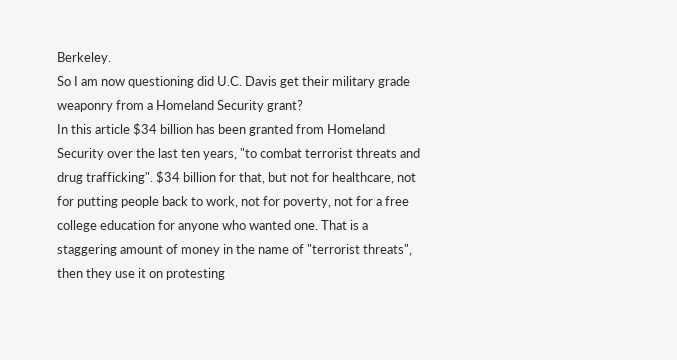Berkeley.
So I am now questioning did U.C. Davis get their military grade weaponry from a Homeland Security grant?
In this article $34 billion has been granted from Homeland Security over the last ten years, "to combat terrorist threats and drug trafficking". $34 billion for that, but not for healthcare, not for putting people back to work, not for poverty, not for a free college education for anyone who wanted one. That is a staggering amount of money in the name of "terrorist threats", then they use it on protesting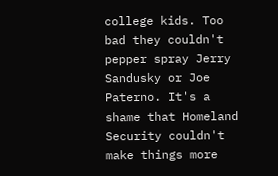college kids. Too bad they couldn't pepper spray Jerry Sandusky or Joe Paterno. It's a shame that Homeland Security couldn't make things more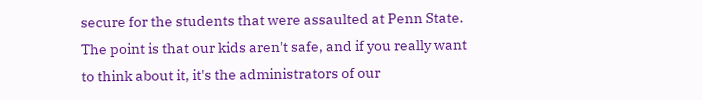secure for the students that were assaulted at Penn State. The point is that our kids aren't safe, and if you really want to think about it, it's the administrators of our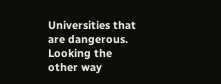Universities that are dangerous. Looking the other way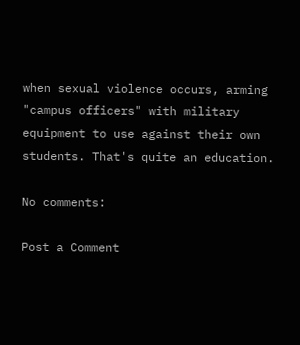when sexual violence occurs, arming  "campus officers" with military equipment to use against their own students. That's quite an education.

No comments:

Post a Comment